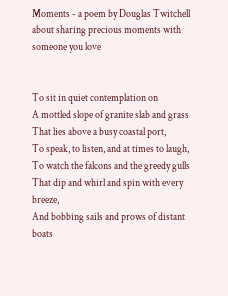Moments - a poem by Douglas Twitchell about sharing precious moments with someone you love


To sit in quiet contemplation on
A mottled slope of granite slab and grass
That lies above a busy coastal port,
To speak, to listen, and at times to laugh,
To watch the falcons and the greedy gulls
That dip and whirl and spin with every breeze,
And bobbing sails and prows of distant boats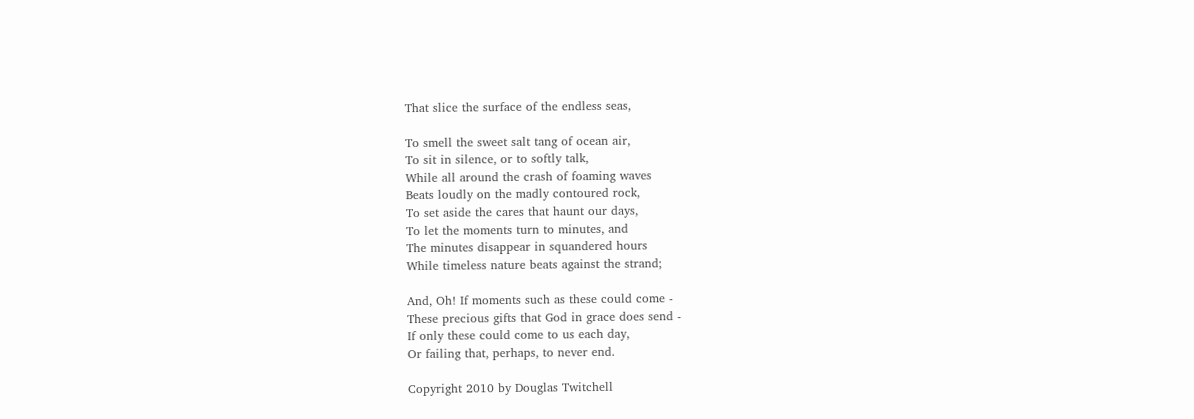That slice the surface of the endless seas,

To smell the sweet salt tang of ocean air,
To sit in silence, or to softly talk,
While all around the crash of foaming waves
Beats loudly on the madly contoured rock,
To set aside the cares that haunt our days,
To let the moments turn to minutes, and
The minutes disappear in squandered hours
While timeless nature beats against the strand;

And, Oh! If moments such as these could come -
These precious gifts that God in grace does send -
If only these could come to us each day,
Or failing that, perhaps, to never end.

Copyright 2010 by Douglas Twitchell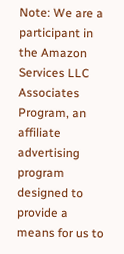Note: We are a participant in the Amazon Services LLC Associates Program, an affiliate advertising program designed to provide a means for us to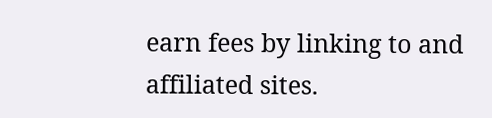earn fees by linking to and affiliated sites.